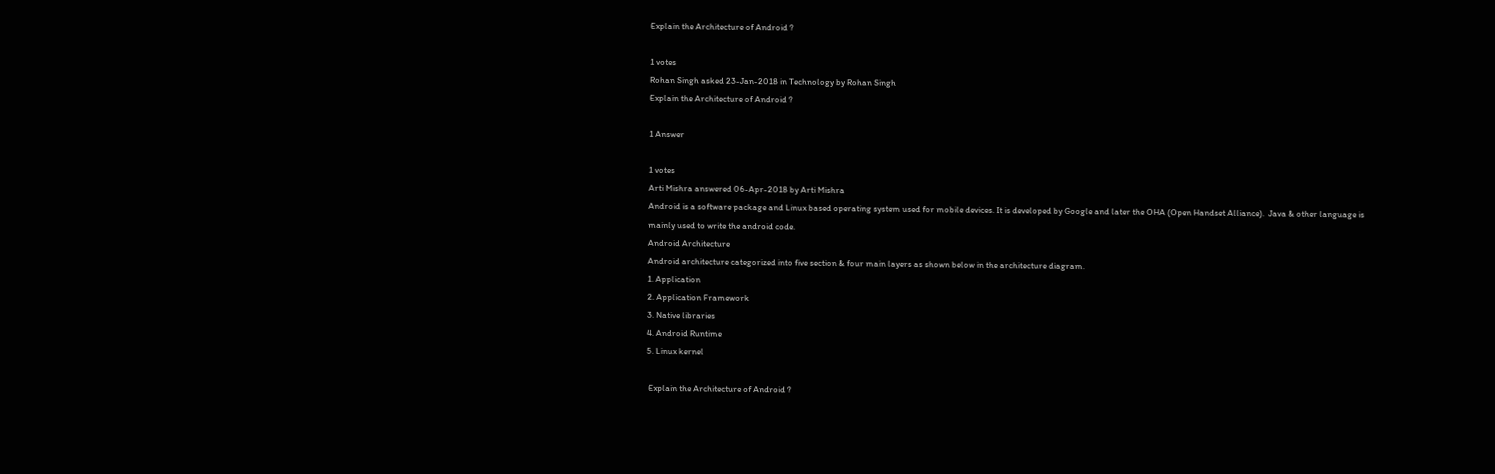Explain the Architecture of Android ?

1 votes
Rohan Singh asked 23-Jan-2018 in Technology by Rohan Singh
Explain the Architecture of Android ?

1 Answer

1 votes
Arti Mishra answered 06-Apr-2018 by Arti Mishra
Android is a software package and Linux based operating system used for mobile devices. It is developed by Google and later the OHA (Open Handset Alliance).  Java & other language is mainly used to write the android code.
Android Architecture
Android architecture categorized into five section & four main layers as shown below in the architecture diagram.
1. Application
2. Application Framework
3. Native libraries
4. Android Runtime
5. Linux kernel

 Explain the Architecture of Android ?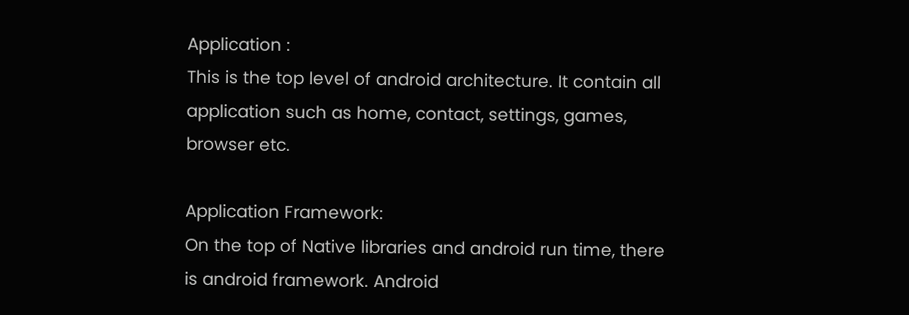Application :
This is the top level of android architecture. It contain all application such as home, contact, settings, games, browser etc.

Application Framework:
On the top of Native libraries and android run time, there is android framework. Android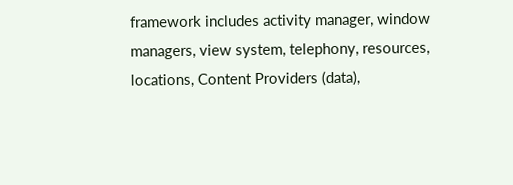framework includes activity manager, window managers, view system, telephony, resources, locations, Content Providers (data),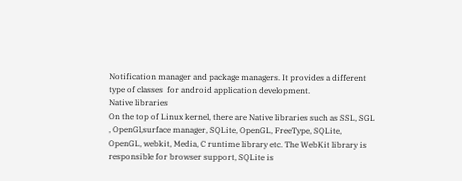Notification manager and package managers. It provides a different type of classes  for android application development.
Native libraries
On the top of Linux kernel, there are Native libraries such as SSL, SGL , OpenGl,surface manager, SQLite, OpenGL, FreeType, SQLite, OpenGL, webkit, Media, C runtime library etc. The WebKit library is responsible for browser support, SQLite is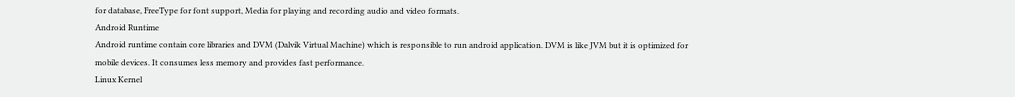for database, FreeType for font support, Media for playing and recording audio and video formats.
Android Runtime
Android runtime contain core libraries and DVM (Dalvik Virtual Machine) which is responsible to run android application. DVM is like JVM but it is optimized for mobile devices. It consumes less memory and provides fast performance.
Linux Kernel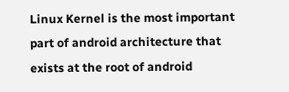Linux Kernel is the most important part of android architecture that exists at the root of android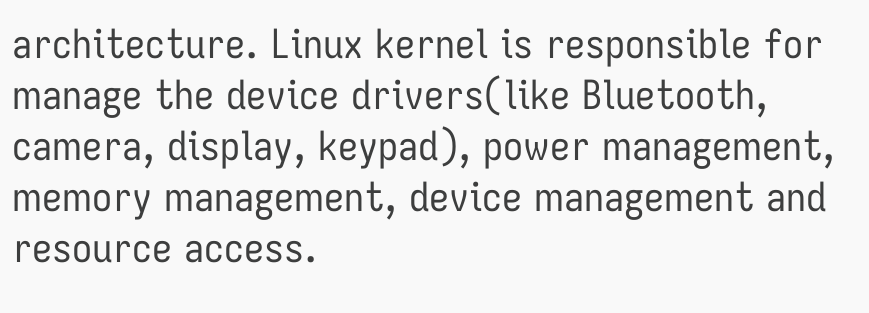architecture. Linux kernel is responsible for manage the device drivers(like Bluetooth, camera, display, keypad), power management, memory management, device management and resource access.